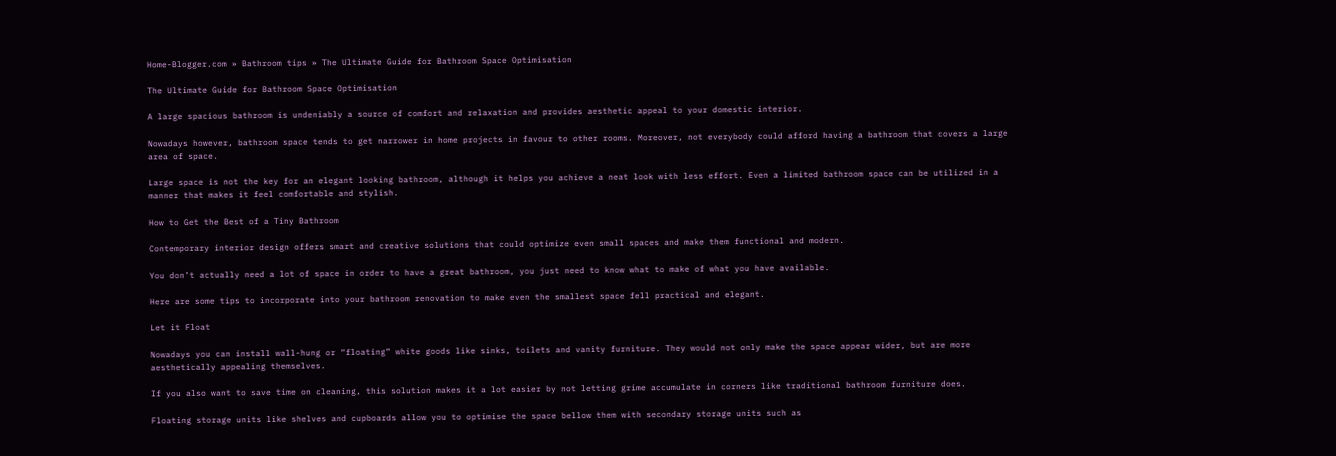Home-Blogger.com » Bathroom tips » The Ultimate Guide for Bathroom Space Optimisation

The Ultimate Guide for Bathroom Space Optimisation

A large spacious bathroom is undeniably a source of comfort and relaxation and provides aesthetic appeal to your domestic interior.

Nowadays however, bathroom space tends to get narrower in home projects in favour to other rooms. Moreover, not everybody could afford having a bathroom that covers a large area of space.

Large space is not the key for an elegant looking bathroom, although it helps you achieve a neat look with less effort. Even a limited bathroom space can be utilized in a manner that makes it feel comfortable and stylish.

How to Get the Best of a Tiny Bathroom

Contemporary interior design offers smart and creative solutions that could optimize even small spaces and make them functional and modern.

You don’t actually need a lot of space in order to have a great bathroom, you just need to know what to make of what you have available.

Here are some tips to incorporate into your bathroom renovation to make even the smallest space fell practical and elegant.

Let it Float

Nowadays you can install wall-hung or “floating” white goods like sinks, toilets and vanity furniture. They would not only make the space appear wider, but are more aesthetically appealing themselves.

If you also want to save time on cleaning, this solution makes it a lot easier by not letting grime accumulate in corners like traditional bathroom furniture does.

Floating storage units like shelves and cupboards allow you to optimise the space bellow them with secondary storage units such as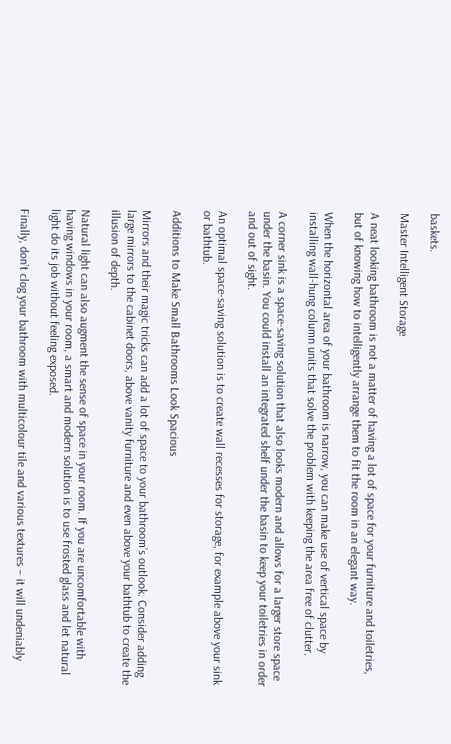baskets.

Master Intelligent Storage

A neat looking bathroom is not a matter of having a lot of space for your furniture and toiletries, but of knowing how to intelligently arrange them to fit the room in an elegant way.

When the horizontal area of your bathroom is narrow, you can make use of vertical space by installing wall-hung column units that solve the problem with keeping the area free of clutter.

A corner sink is a space-saving solution that also looks modern and allows for a larger store space under the basin. You could install an integrated shelf under the basin to keep your toiletries in order and out of sight.

An optimal space-saving solution is to create wall recesses for storage, for example above your sink or bathtub.

Additions to Make Small Bathrooms Look Spacious

Mirrors and their magic tricks can add a lot of space to your bathroom’s outlook. Consider adding large mirrors to the cabinet doors, above vanity furniture and even above your bathtub to create the illusion of depth.

Natural light can also augment the sense of space in your room. If you are uncomfortable with having windows in your room, a smart and modern solution is to use frosted glass and let natural light do its job without feeling exposed.

Finally, don’t clog your bathroom with multicolour tile and various textures – it will undeniably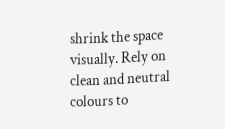shrink the space visually. Rely on clean and neutral colours to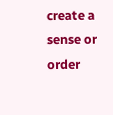create a sense or order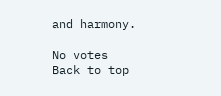and harmony.

No votes
Back to top